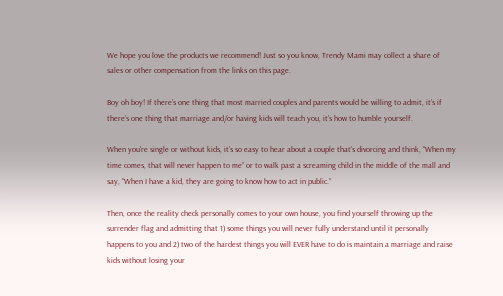We hope you love the products we recommend! Just so you know, Trendy Mami may collect a share of sales or other compensation from the links on this page.

Boy oh boy! If there’s one thing that most married couples and parents would be willing to admit, it’s if there’s one thing that marriage and/or having kids will teach you, it’s how to humble yourself.

When you’re single or without kids, it’s so easy to hear about a couple that’s divorcing and think, “When my time comes, that will never happen to me” or to walk past a screaming child in the middle of the mall and say, “When I have a kid, they are going to know how to act in public.”

Then, once the reality check personally comes to your own house, you find yourself throwing up the surrender flag and admitting that 1) some things you will never fully understand until it personally happens to you and 2) two of the hardest things you will EVER have to do is maintain a marriage and raise kids without losing your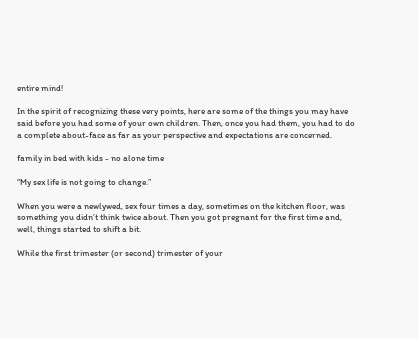entire mind!

In the spirit of recognizing these very points, here are some of the things you may have said before you had some of your own children. Then, once you had them, you had to do a complete about-face as far as your perspective and expectations are concerned.

family in bed with kids - no alone time

“My sex life is not going to change.”

When you were a newlywed, sex four times a day, sometimes on the kitchen floor, was something you didn’t think twice about. Then you got pregnant for the first time and, well, things started to shift a bit.

While the first trimester (or second) trimester of your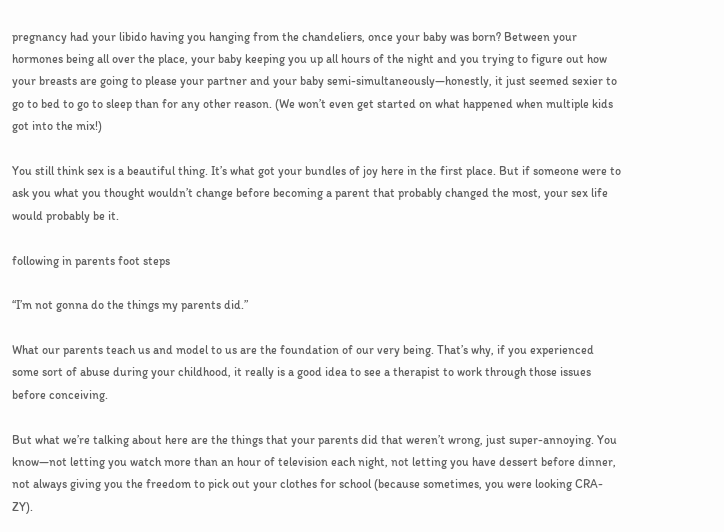pregnancy had your libido having you hanging from the chandeliers, once your baby was born? Between your hormones being all over the place, your baby keeping you up all hours of the night and you trying to figure out how your breasts are going to please your partner and your baby semi-simultaneously—honestly, it just seemed sexier to go to bed to go to sleep than for any other reason. (We won’t even get started on what happened when multiple kids got into the mix!)

You still think sex is a beautiful thing. It’s what got your bundles of joy here in the first place. But if someone were to ask you what you thought wouldn’t change before becoming a parent that probably changed the most, your sex life would probably be it.

following in parents foot steps

“I’m not gonna do the things my parents did.”

What our parents teach us and model to us are the foundation of our very being. That’s why, if you experienced some sort of abuse during your childhood, it really is a good idea to see a therapist to work through those issues before conceiving.

But what we’re talking about here are the things that your parents did that weren’t wrong, just super-annoying. You know—not letting you watch more than an hour of television each night, not letting you have dessert before dinner, not always giving you the freedom to pick out your clothes for school (because sometimes, you were looking CRA-ZY).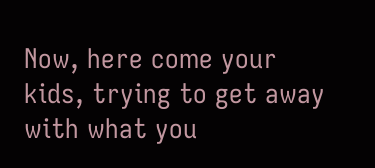Now, here come your kids, trying to get away with what you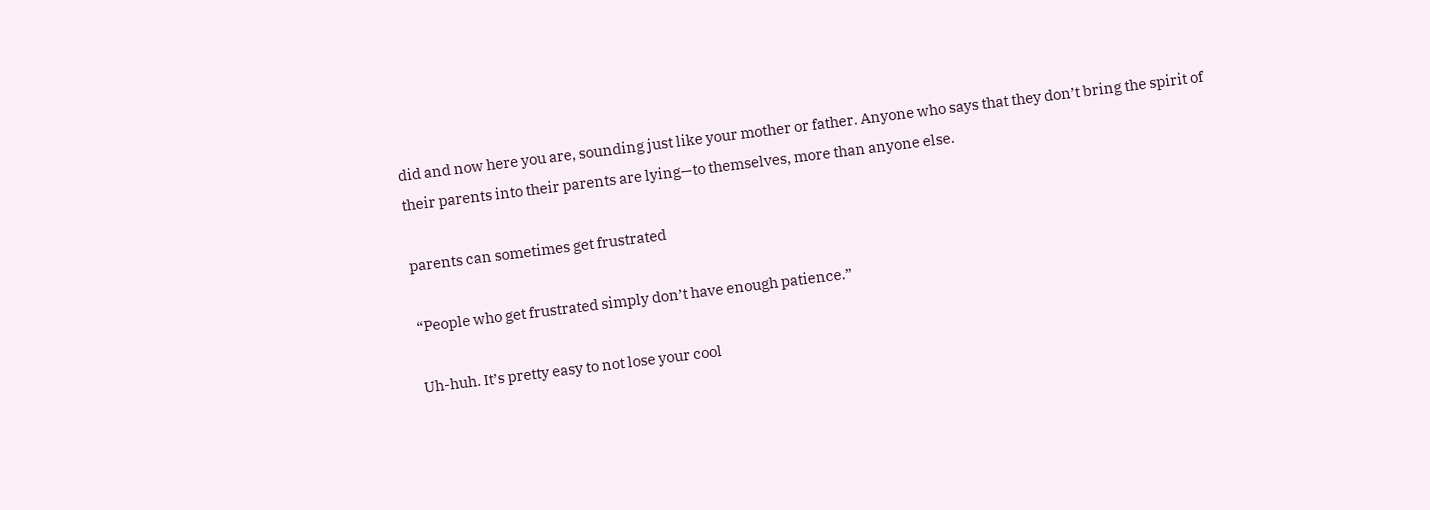did and now here you are, sounding just like your mother or father. Anyone who says that they don’t bring the spirit of their parents into their parents are lying—to themselves, more than anyone else.

parents can sometimes get frustrated

“People who get frustrated simply don’t have enough patience.”

Uh-huh. It’s pretty easy to not lose your cool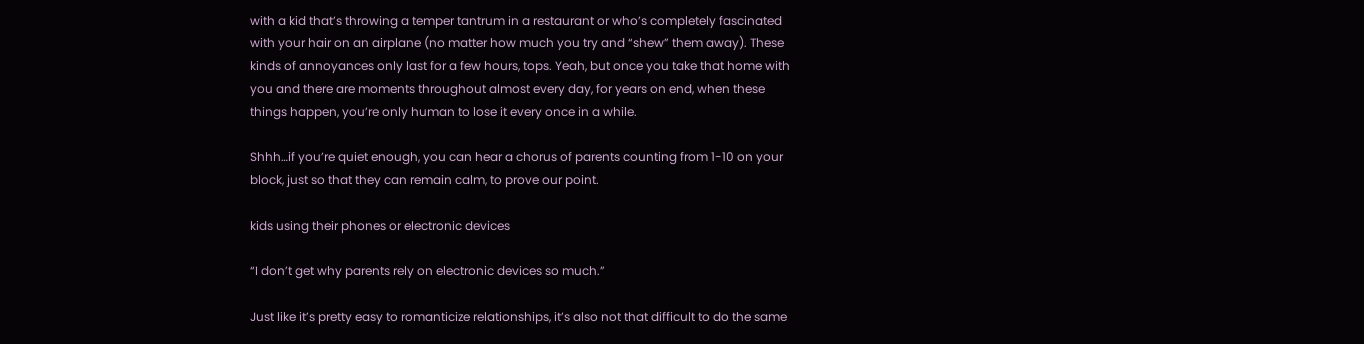with a kid that’s throwing a temper tantrum in a restaurant or who’s completely fascinated with your hair on an airplane (no matter how much you try and “shew” them away). These kinds of annoyances only last for a few hours, tops. Yeah, but once you take that home with you and there are moments throughout almost every day, for years on end, when these things happen, you’re only human to lose it every once in a while.

Shhh…if you’re quiet enough, you can hear a chorus of parents counting from 1-10 on your block, just so that they can remain calm, to prove our point.

kids using their phones or electronic devices

“I don’t get why parents rely on electronic devices so much.”

Just like it’s pretty easy to romanticize relationships, it’s also not that difficult to do the same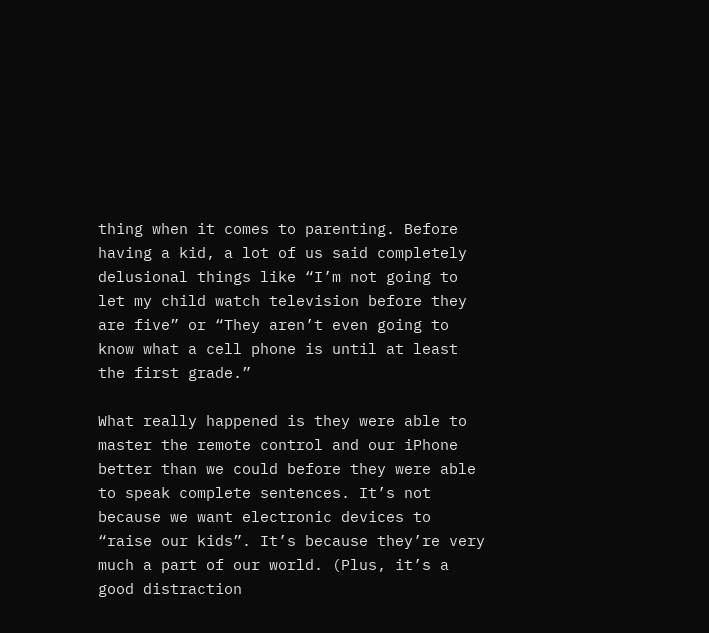thing when it comes to parenting. Before having a kid, a lot of us said completely delusional things like “I’m not going to let my child watch television before they are five” or “They aren’t even going to know what a cell phone is until at least the first grade.”

What really happened is they were able to master the remote control and our iPhone better than we could before they were able to speak complete sentences. It’s not because we want electronic devices to “raise our kids”. It’s because they’re very much a part of our world. (Plus, it’s a good distraction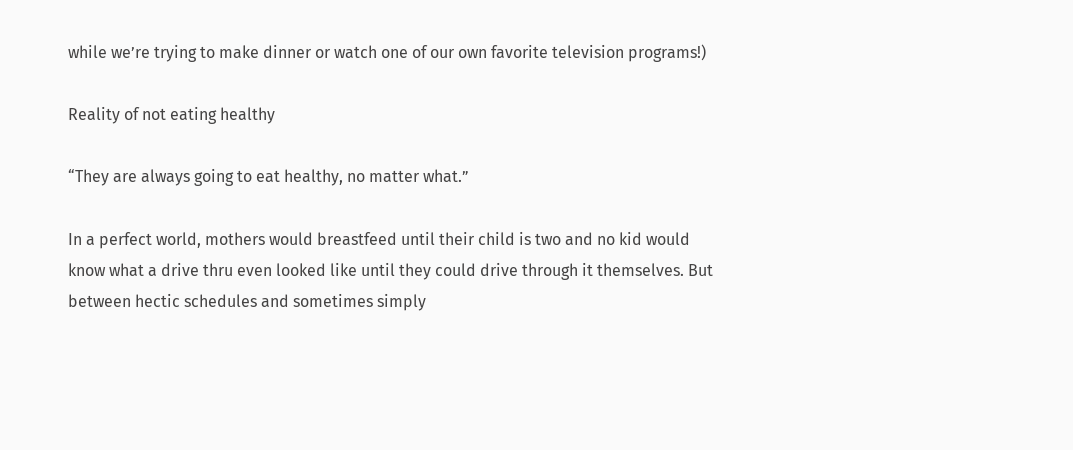while we’re trying to make dinner or watch one of our own favorite television programs!)

Reality of not eating healthy

“They are always going to eat healthy, no matter what.”

In a perfect world, mothers would breastfeed until their child is two and no kid would know what a drive thru even looked like until they could drive through it themselves. But between hectic schedules and sometimes simply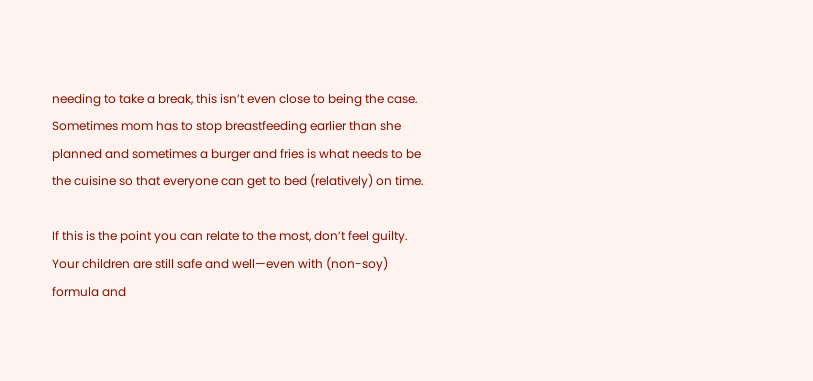needing to take a break, this isn’t even close to being the case. Sometimes mom has to stop breastfeeding earlier than she planned and sometimes a burger and fries is what needs to be the cuisine so that everyone can get to bed (relatively) on time.

If this is the point you can relate to the most, don’t feel guilty. Your children are still safe and well—even with (non-soy) formula and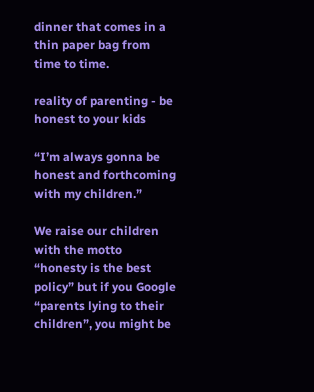dinner that comes in a thin paper bag from time to time.

reality of parenting - be honest to your kids

“I’m always gonna be honest and forthcoming with my children.”

We raise our children with the motto “honesty is the best policy” but if you Google “parents lying to their children”, you might be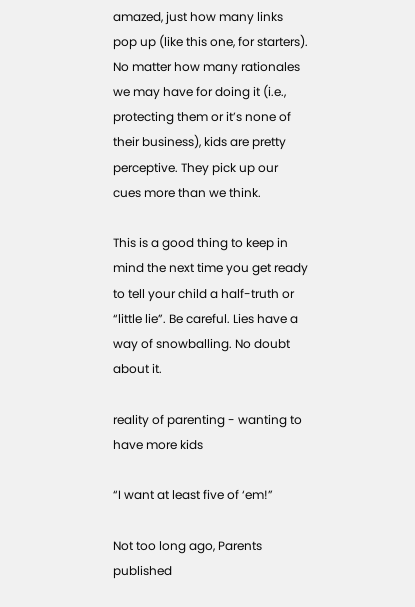amazed, just how many links pop up (like this one, for starters). No matter how many rationales we may have for doing it (i.e., protecting them or it’s none of their business), kids are pretty perceptive. They pick up our cues more than we think.

This is a good thing to keep in mind the next time you get ready to tell your child a half-truth or “little lie”. Be careful. Lies have a way of snowballing. No doubt about it.

reality of parenting - wanting to have more kids

“I want at least five of ‘em!”

Not too long ago, Parents published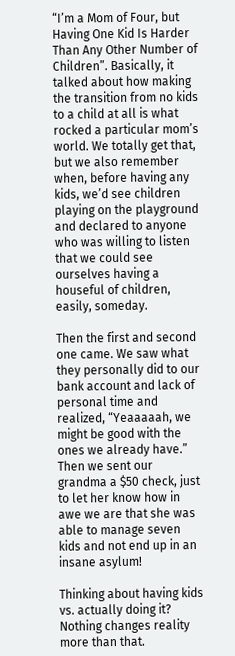“I’m a Mom of Four, but Having One Kid Is Harder Than Any Other Number of Children”. Basically, it talked about how making the transition from no kids to a child at all is what rocked a particular mom’s world. We totally get that, but we also remember when, before having any kids, we’d see children playing on the playground and declared to anyone who was willing to listen that we could see ourselves having a houseful of children, easily, someday.

Then the first and second one came. We saw what they personally did to our bank account and lack of personal time and realized, “Yeaaaaah, we might be good with the ones we already have.” Then we sent our grandma a $50 check, just to let her know how in awe we are that she was able to manage seven kids and not end up in an insane asylum!

Thinking about having kids vs. actually doing it? Nothing changes reality more than that.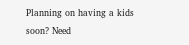Planning on having a kids soon? Need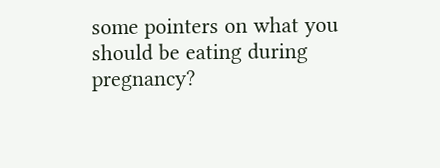some pointers on what you should be eating during pregnancy?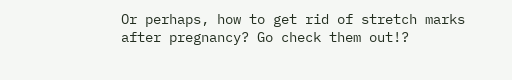Or perhaps, how to get rid of stretch marks after pregnancy? Go check them out!?